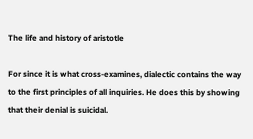The life and history of aristotle

For since it is what cross-examines, dialectic contains the way to the first principles of all inquiries. He does this by showing that their denial is suicidal.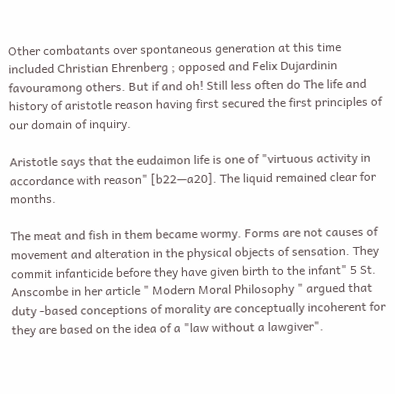Other combatants over spontaneous generation at this time included Christian Ehrenberg ; opposed and Felix Dujardinin favouramong others. But if and oh! Still less often do The life and history of aristotle reason having first secured the first principles of our domain of inquiry.

Aristotle says that the eudaimon life is one of "virtuous activity in accordance with reason" [b22—a20]. The liquid remained clear for months.

The meat and fish in them became wormy. Forms are not causes of movement and alteration in the physical objects of sensation. They commit infanticide before they have given birth to the infant" 5 St. Anscombe in her article " Modern Moral Philosophy " argued that duty -based conceptions of morality are conceptually incoherent for they are based on the idea of a "law without a lawgiver".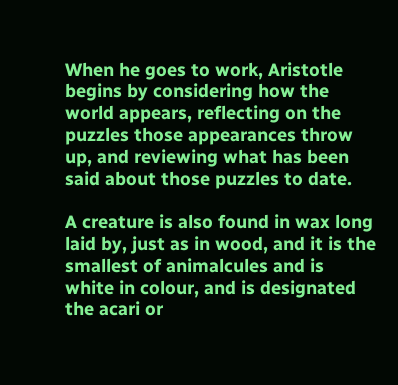When he goes to work, Aristotle begins by considering how the world appears, reflecting on the puzzles those appearances throw up, and reviewing what has been said about those puzzles to date.

A creature is also found in wax long laid by, just as in wood, and it is the smallest of animalcules and is white in colour, and is designated the acari or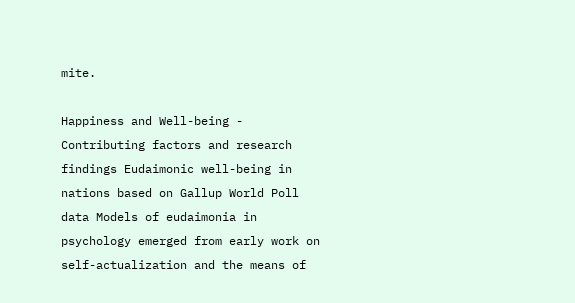mite.

Happiness and Well-being - Contributing factors and research findings Eudaimonic well-being in nations based on Gallup World Poll data Models of eudaimonia in psychology emerged from early work on self-actualization and the means of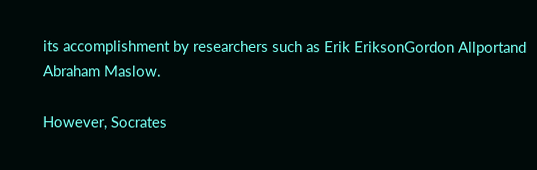its accomplishment by researchers such as Erik EriksonGordon Allportand Abraham Maslow.

However, Socrates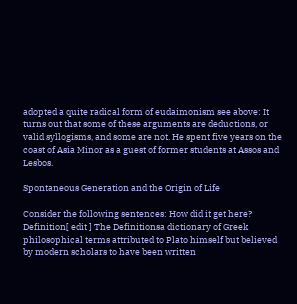adopted a quite radical form of eudaimonism see above: It turns out that some of these arguments are deductions, or valid syllogisms, and some are not. He spent five years on the coast of Asia Minor as a guest of former students at Assos and Lesbos.

Spontaneous Generation and the Origin of Life

Consider the following sentences: How did it get here? Definition[ edit ] The Definitionsa dictionary of Greek philosophical terms attributed to Plato himself but believed by modern scholars to have been written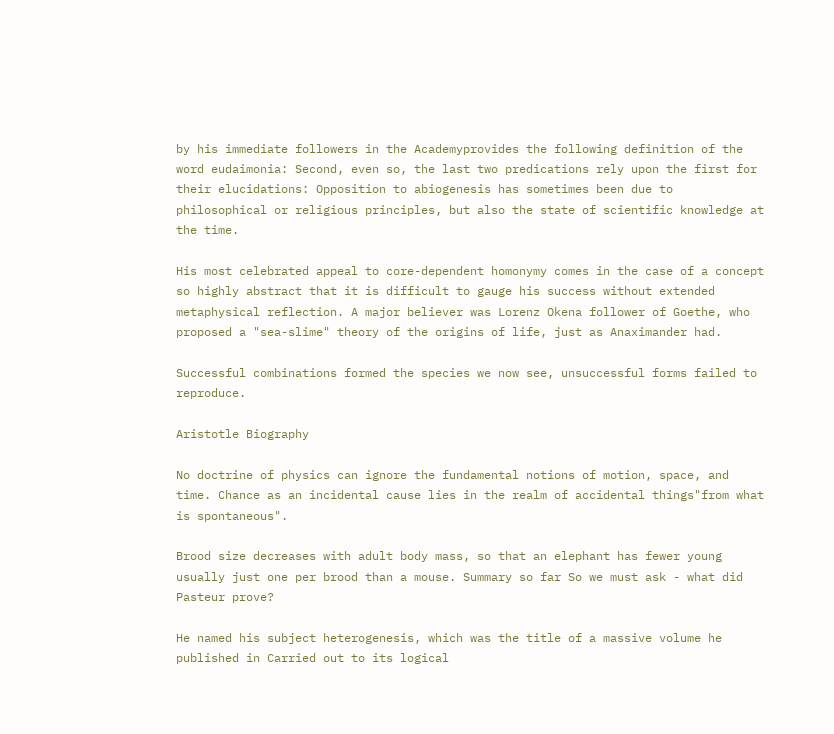by his immediate followers in the Academyprovides the following definition of the word eudaimonia: Second, even so, the last two predications rely upon the first for their elucidations: Opposition to abiogenesis has sometimes been due to philosophical or religious principles, but also the state of scientific knowledge at the time.

His most celebrated appeal to core-dependent homonymy comes in the case of a concept so highly abstract that it is difficult to gauge his success without extended metaphysical reflection. A major believer was Lorenz Okena follower of Goethe, who proposed a "sea-slime" theory of the origins of life, just as Anaximander had.

Successful combinations formed the species we now see, unsuccessful forms failed to reproduce.

Aristotle Biography

No doctrine of physics can ignore the fundamental notions of motion, space, and time. Chance as an incidental cause lies in the realm of accidental things"from what is spontaneous".

Brood size decreases with adult body mass, so that an elephant has fewer young usually just one per brood than a mouse. Summary so far So we must ask - what did Pasteur prove?

He named his subject heterogenesis, which was the title of a massive volume he published in Carried out to its logical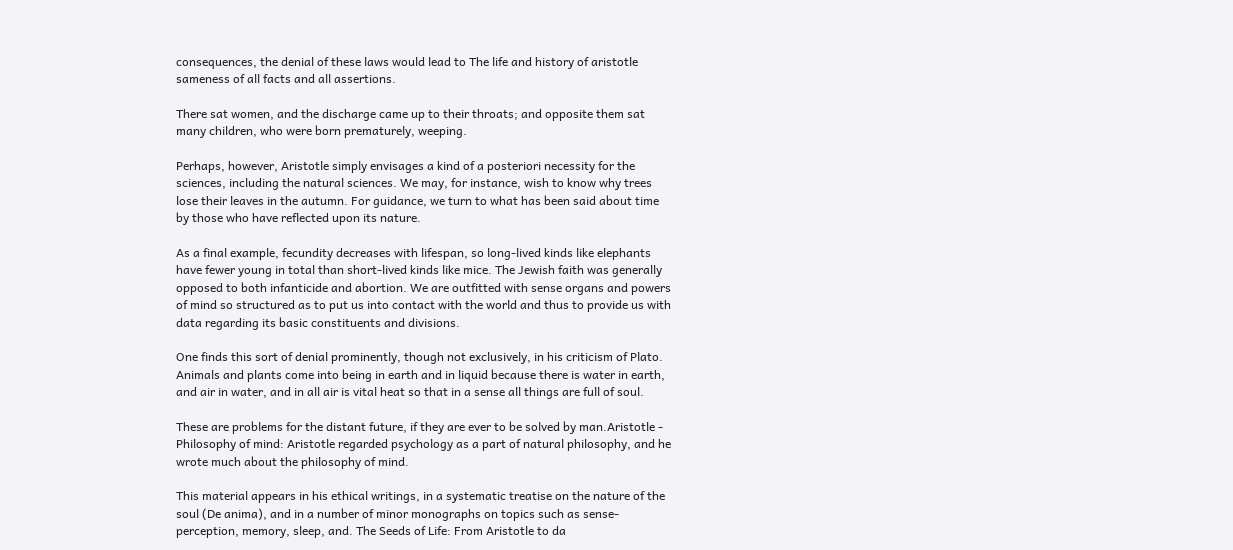consequences, the denial of these laws would lead to The life and history of aristotle sameness of all facts and all assertions.

There sat women, and the discharge came up to their throats; and opposite them sat many children, who were born prematurely, weeping.

Perhaps, however, Aristotle simply envisages a kind of a posteriori necessity for the sciences, including the natural sciences. We may, for instance, wish to know why trees lose their leaves in the autumn. For guidance, we turn to what has been said about time by those who have reflected upon its nature.

As a final example, fecundity decreases with lifespan, so long-lived kinds like elephants have fewer young in total than short-lived kinds like mice. The Jewish faith was generally opposed to both infanticide and abortion. We are outfitted with sense organs and powers of mind so structured as to put us into contact with the world and thus to provide us with data regarding its basic constituents and divisions.

One finds this sort of denial prominently, though not exclusively, in his criticism of Plato. Animals and plants come into being in earth and in liquid because there is water in earth, and air in water, and in all air is vital heat so that in a sense all things are full of soul.

These are problems for the distant future, if they are ever to be solved by man.Aristotle - Philosophy of mind: Aristotle regarded psychology as a part of natural philosophy, and he wrote much about the philosophy of mind.

This material appears in his ethical writings, in a systematic treatise on the nature of the soul (De anima), and in a number of minor monographs on topics such as sense-perception, memory, sleep, and. The Seeds of Life: From Aristotle to da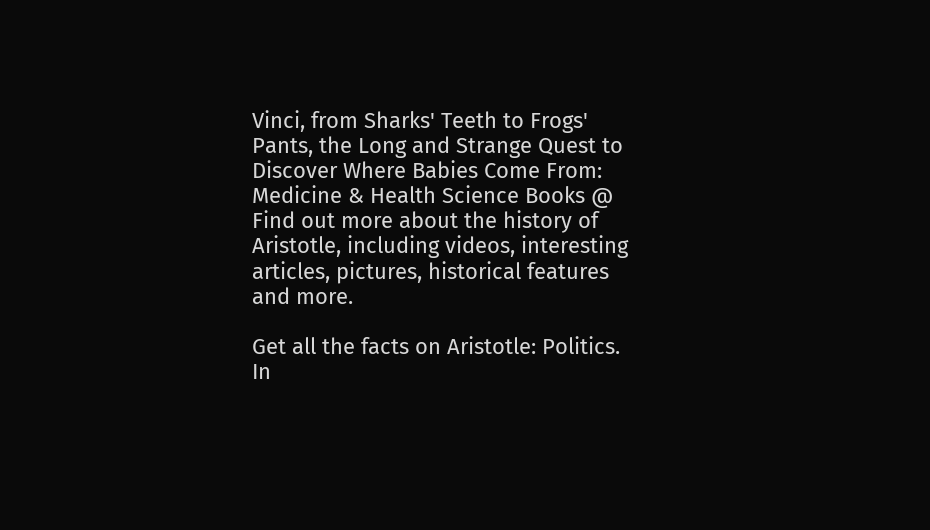Vinci, from Sharks' Teeth to Frogs' Pants, the Long and Strange Quest to Discover Where Babies Come From: Medicine & Health Science Books @ Find out more about the history of Aristotle, including videos, interesting articles, pictures, historical features and more.

Get all the facts on Aristotle: Politics. In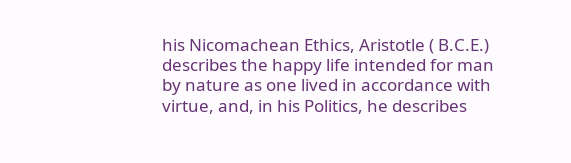his Nicomachean Ethics, Aristotle ( B.C.E.) describes the happy life intended for man by nature as one lived in accordance with virtue, and, in his Politics, he describes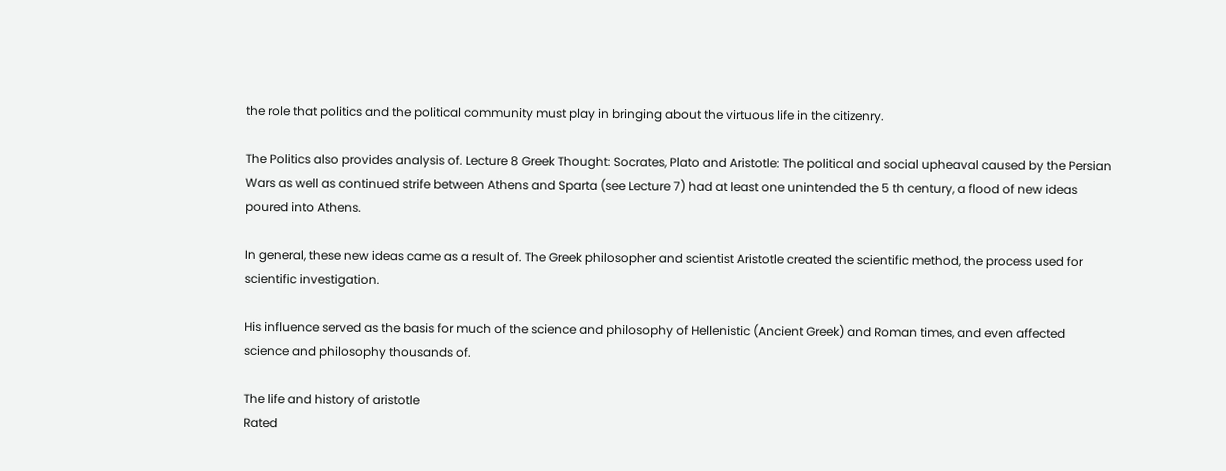the role that politics and the political community must play in bringing about the virtuous life in the citizenry.

The Politics also provides analysis of. Lecture 8 Greek Thought: Socrates, Plato and Aristotle: The political and social upheaval caused by the Persian Wars as well as continued strife between Athens and Sparta (see Lecture 7) had at least one unintended the 5 th century, a flood of new ideas poured into Athens.

In general, these new ideas came as a result of. The Greek philosopher and scientist Aristotle created the scientific method, the process used for scientific investigation.

His influence served as the basis for much of the science and philosophy of Hellenistic (Ancient Greek) and Roman times, and even affected science and philosophy thousands of.

The life and history of aristotle
Rated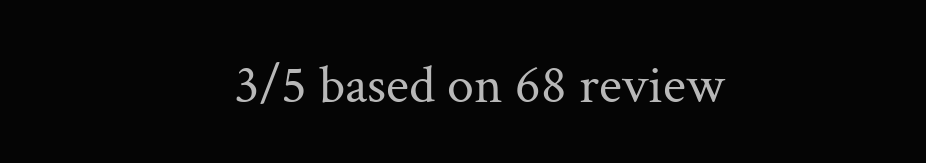3/5 based on 68 review